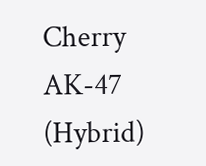Cherry AK-47 (Hybrid)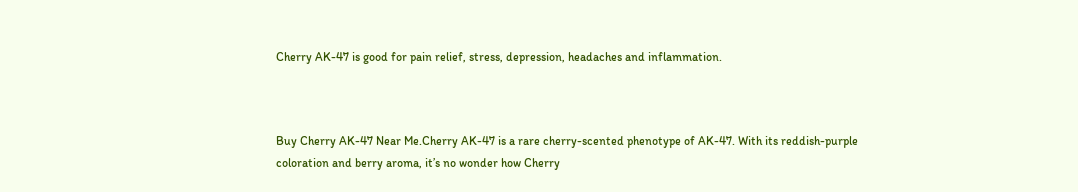Cherry AK-47 is good for pain relief, stress, depression, headaches and inflammation.



Buy Cherry AK-47 Near Me.Cherry AK-47 is a rare cherry-scented phenotype of AK-47. With its reddish-purple coloration and berry aroma, it’s no wonder how Cherry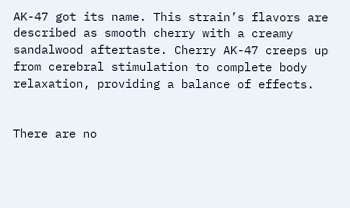AK-47 got its name. This strain’s flavors are described as smooth cherry with a creamy sandalwood aftertaste. Cherry AK-47 creeps up from cerebral stimulation to complete body relaxation, providing a balance of effects.


There are no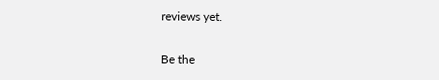reviews yet.

Be the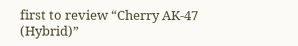first to review “Cherry AK-47 (Hybrid)”